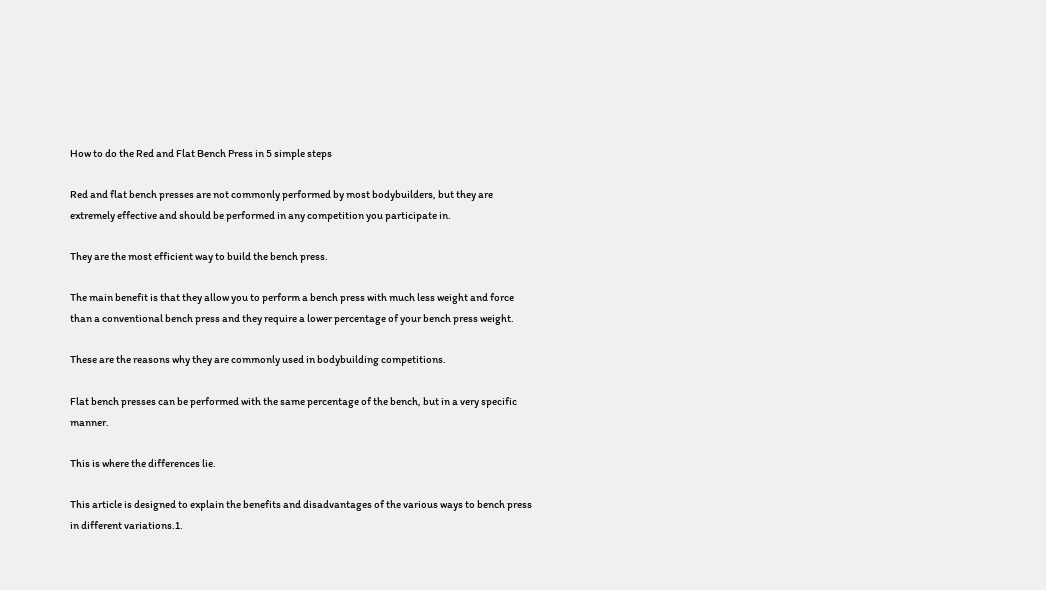How to do the Red and Flat Bench Press in 5 simple steps

Red and flat bench presses are not commonly performed by most bodybuilders, but they are extremely effective and should be performed in any competition you participate in.

They are the most efficient way to build the bench press.

The main benefit is that they allow you to perform a bench press with much less weight and force than a conventional bench press and they require a lower percentage of your bench press weight.

These are the reasons why they are commonly used in bodybuilding competitions.

Flat bench presses can be performed with the same percentage of the bench, but in a very specific manner.

This is where the differences lie.

This article is designed to explain the benefits and disadvantages of the various ways to bench press in different variations.1.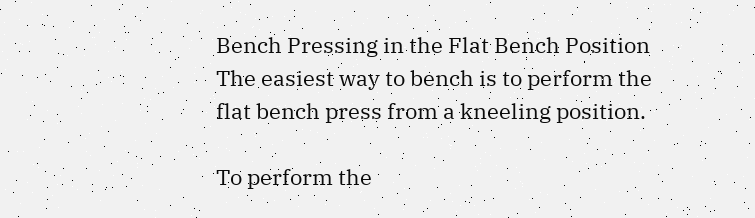Bench Pressing in the Flat Bench Position The easiest way to bench is to perform the flat bench press from a kneeling position.

To perform the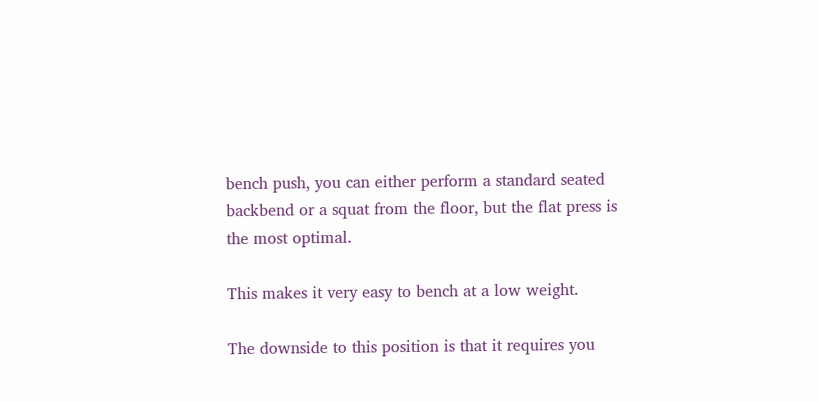bench push, you can either perform a standard seated backbend or a squat from the floor, but the flat press is the most optimal.

This makes it very easy to bench at a low weight.

The downside to this position is that it requires you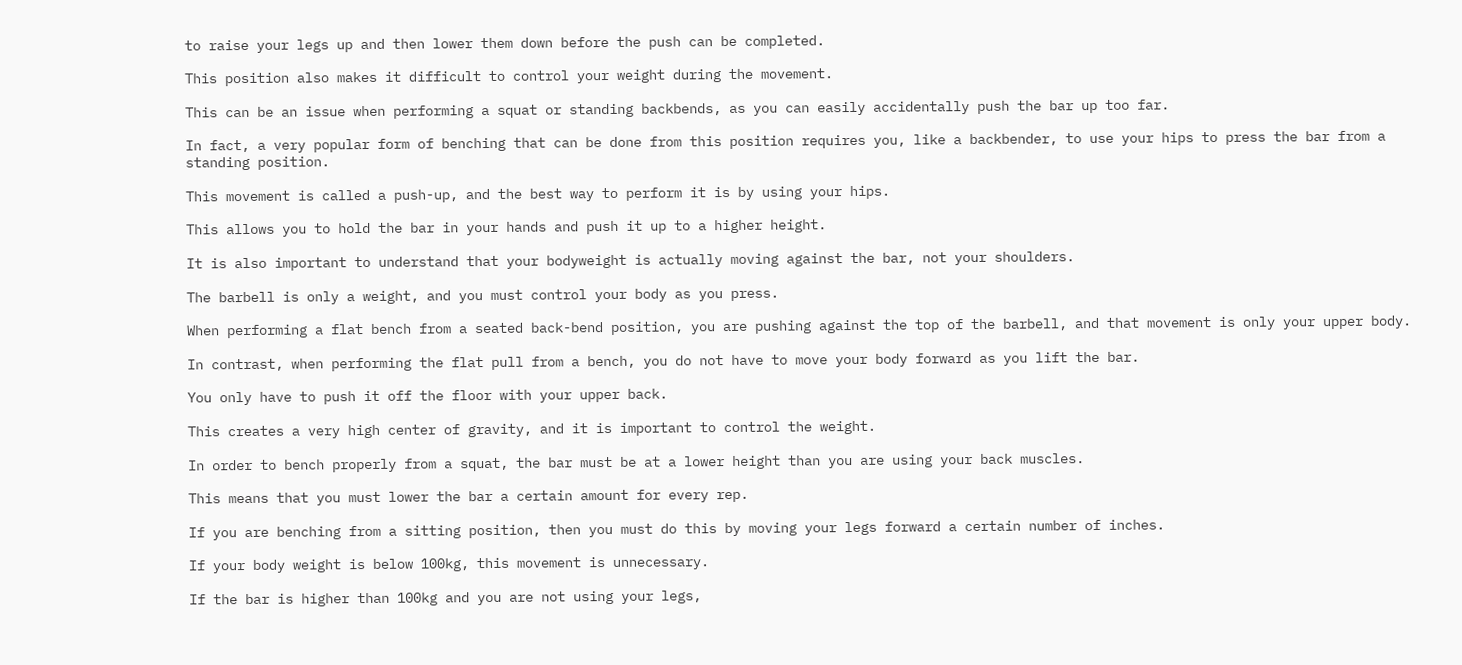to raise your legs up and then lower them down before the push can be completed.

This position also makes it difficult to control your weight during the movement.

This can be an issue when performing a squat or standing backbends, as you can easily accidentally push the bar up too far.

In fact, a very popular form of benching that can be done from this position requires you, like a backbender, to use your hips to press the bar from a standing position.

This movement is called a push-up, and the best way to perform it is by using your hips.

This allows you to hold the bar in your hands and push it up to a higher height.

It is also important to understand that your bodyweight is actually moving against the bar, not your shoulders.

The barbell is only a weight, and you must control your body as you press.

When performing a flat bench from a seated back-bend position, you are pushing against the top of the barbell, and that movement is only your upper body.

In contrast, when performing the flat pull from a bench, you do not have to move your body forward as you lift the bar.

You only have to push it off the floor with your upper back.

This creates a very high center of gravity, and it is important to control the weight.

In order to bench properly from a squat, the bar must be at a lower height than you are using your back muscles.

This means that you must lower the bar a certain amount for every rep.

If you are benching from a sitting position, then you must do this by moving your legs forward a certain number of inches.

If your body weight is below 100kg, this movement is unnecessary.

If the bar is higher than 100kg and you are not using your legs,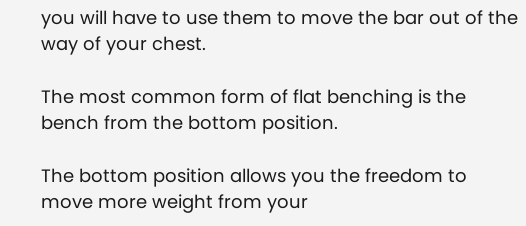you will have to use them to move the bar out of the way of your chest.

The most common form of flat benching is the bench from the bottom position.

The bottom position allows you the freedom to move more weight from your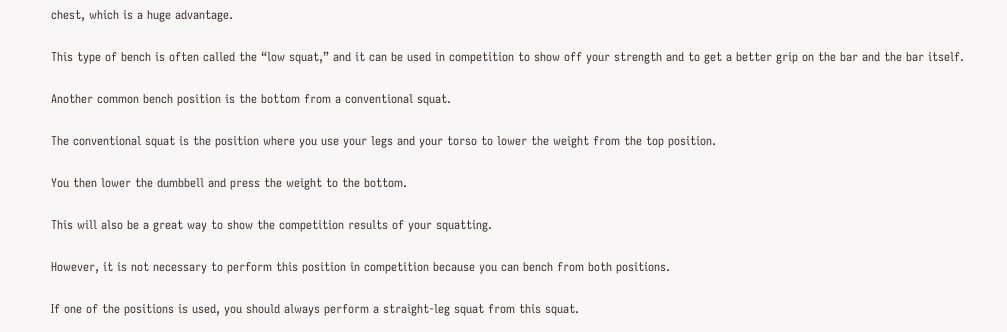chest, which is a huge advantage.

This type of bench is often called the “low squat,” and it can be used in competition to show off your strength and to get a better grip on the bar and the bar itself.

Another common bench position is the bottom from a conventional squat.

The conventional squat is the position where you use your legs and your torso to lower the weight from the top position.

You then lower the dumbbell and press the weight to the bottom.

This will also be a great way to show the competition results of your squatting.

However, it is not necessary to perform this position in competition because you can bench from both positions.

If one of the positions is used, you should always perform a straight-leg squat from this squat.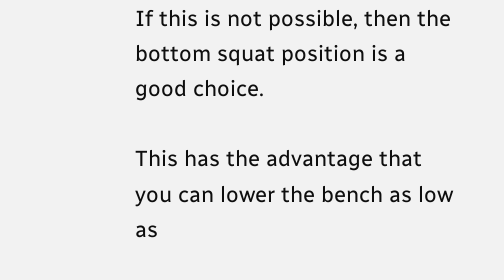If this is not possible, then the bottom squat position is a good choice.

This has the advantage that you can lower the bench as low as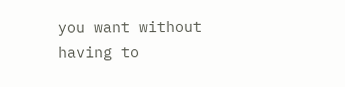you want without having to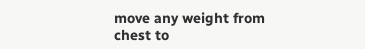move any weight from chest to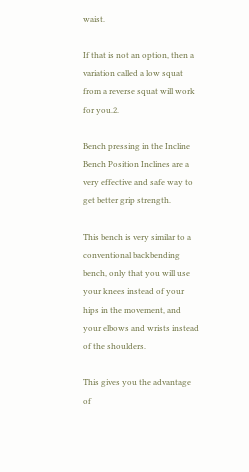waist.

If that is not an option, then a variation called a low squat from a reverse squat will work for you.2.

Bench pressing in the Incline Bench Position Inclines are a very effective and safe way to get better grip strength.

This bench is very similar to a conventional backbending bench, only that you will use your knees instead of your hips in the movement, and your elbows and wrists instead of the shoulders.

This gives you the advantage of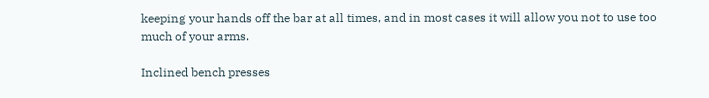keeping your hands off the bar at all times, and in most cases it will allow you not to use too much of your arms.

Inclined bench presses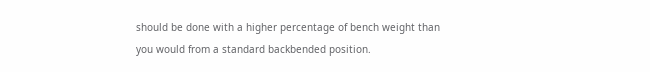should be done with a higher percentage of bench weight than you would from a standard backbended position.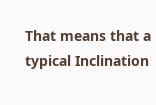That means that a typical Inclination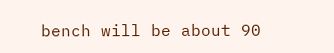bench will be about 90